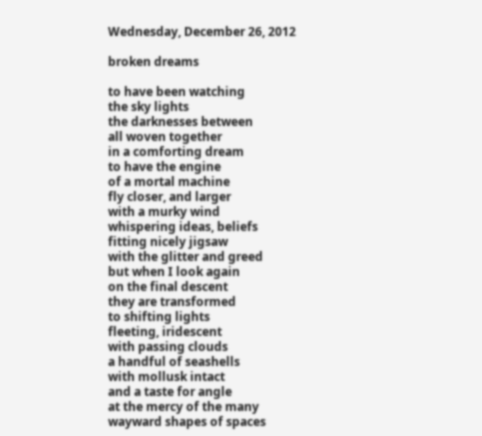Wednesday, December 26, 2012

broken dreams

to have been watching
the sky lights
the darknesses between
all woven together
in a comforting dream
to have the engine
of a mortal machine
fly closer, and larger
with a murky wind
whispering ideas, beliefs
fitting nicely jigsaw
with the glitter and greed
but when I look again
on the final descent
they are transformed
to shifting lights
fleeting, iridescent
with passing clouds
a handful of seashells
with mollusk intact
and a taste for angle
at the mercy of the many
wayward shapes of spaces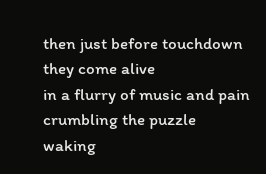then just before touchdown
they come alive
in a flurry of music and pain
crumbling the puzzle
waking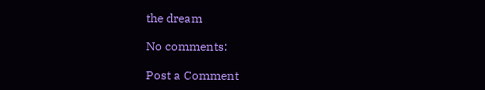the dream

No comments:

Post a Comment